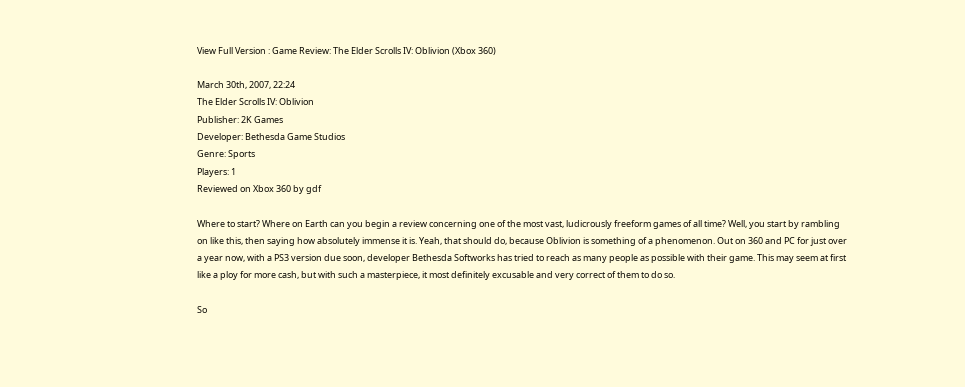View Full Version : Game Review: The Elder Scrolls IV: Oblivion (Xbox 360)

March 30th, 2007, 22:24
The Elder Scrolls IV: Oblivion
Publisher: 2K Games
Developer: Bethesda Game Studios
Genre: Sports
Players: 1
Reviewed on Xbox 360 by gdf

Where to start? Where on Earth can you begin a review concerning one of the most vast, ludicrously freeform games of all time? Well, you start by rambling on like this, then saying how absolutely immense it is. Yeah, that should do, because Oblivion is something of a phenomenon. Out on 360 and PC for just over a year now, with a PS3 version due soon, developer Bethesda Softworks has tried to reach as many people as possible with their game. This may seem at first like a ploy for more cash, but with such a masterpiece, it most definitely excusable and very correct of them to do so.

So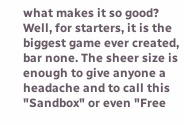what makes it so good? Well, for starters, it is the biggest game ever created, bar none. The sheer size is enough to give anyone a headache and to call this "Sandbox" or even "Free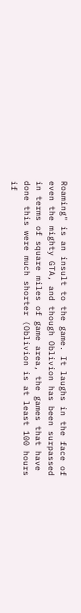Roaming" is an insult to the game. It laughs in the face of even the mighty GTA, and though Oblivion has been surpassed in terms of square miles of game area, the games that have done this were much shorter (Oblivion is at least 100 hours if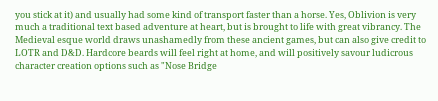you stick at it) and usually had some kind of transport faster than a horse. Yes, Oblivion is very much a traditional text based adventure at heart, but is brought to life with great vibrancy. The Medieval esque world draws unashamedly from these ancient games, but can also give credit to LOTR and D&D. Hardcore beards will feel right at home, and will positively savour ludicrous character creation options such as "Nose Bridge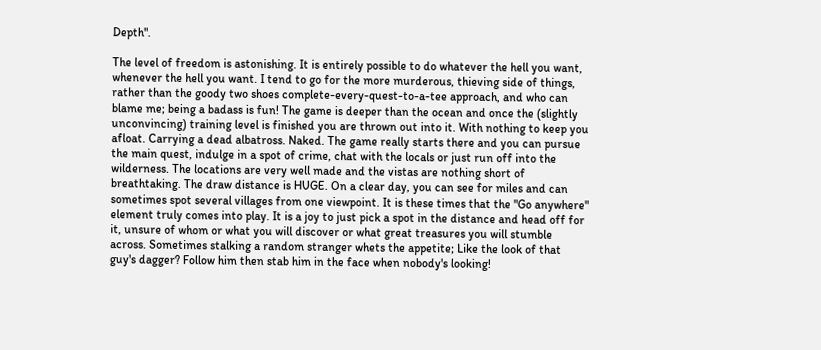Depth".

The level of freedom is astonishing. It is entirely possible to do whatever the hell you want, whenever the hell you want. I tend to go for the more murderous, thieving side of things, rather than the goody two shoes complete-every-quest-to-a-tee approach, and who can blame me; being a badass is fun! The game is deeper than the ocean and once the (slightly unconvincing) training level is finished you are thrown out into it. With nothing to keep you afloat. Carrying a dead albatross. Naked. The game really starts there and you can pursue the main quest, indulge in a spot of crime, chat with the locals or just run off into the wilderness. The locations are very well made and the vistas are nothing short of breathtaking. The draw distance is HUGE. On a clear day, you can see for miles and can sometimes spot several villages from one viewpoint. It is these times that the "Go anywhere" element truly comes into play. It is a joy to just pick a spot in the distance and head off for it, unsure of whom or what you will discover or what great treasures you will stumble across. Sometimes stalking a random stranger whets the appetite; Like the look of that guy's dagger? Follow him then stab him in the face when nobody's looking!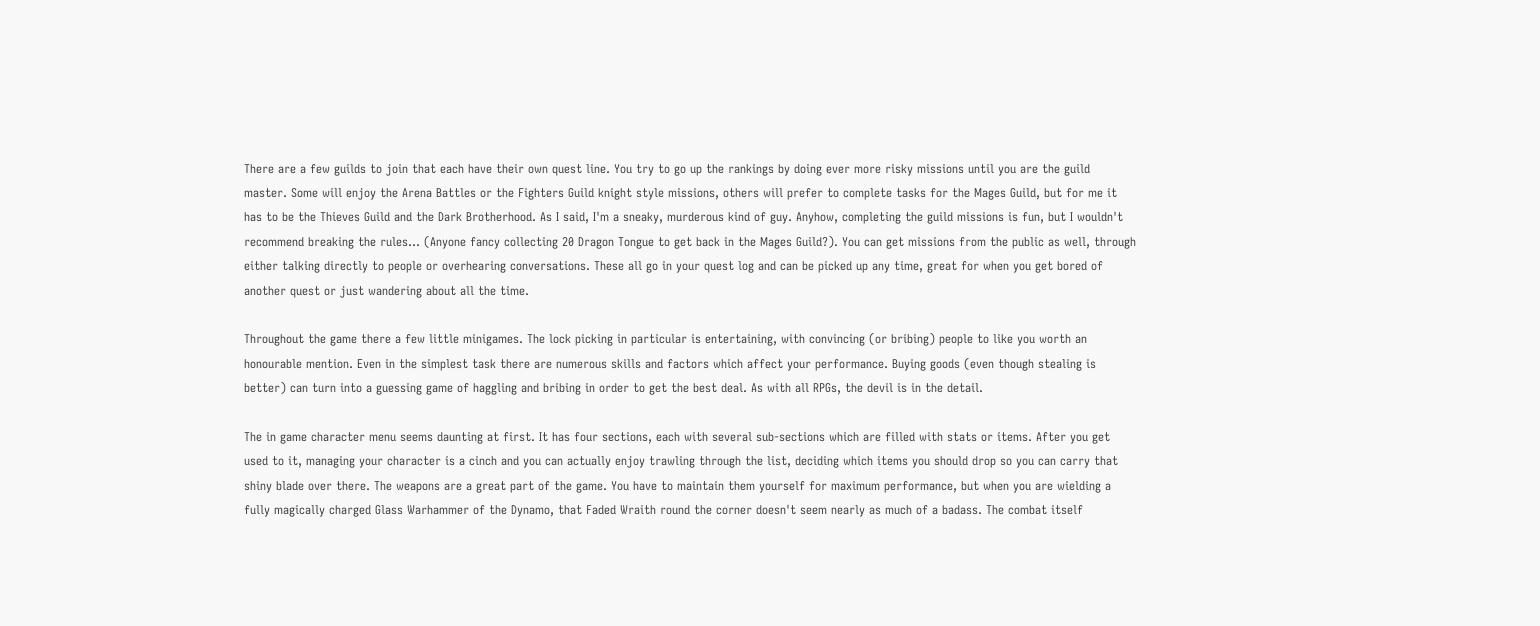There are a few guilds to join that each have their own quest line. You try to go up the rankings by doing ever more risky missions until you are the guild master. Some will enjoy the Arena Battles or the Fighters Guild knight style missions, others will prefer to complete tasks for the Mages Guild, but for me it has to be the Thieves Guild and the Dark Brotherhood. As I said, I'm a sneaky, murderous kind of guy. Anyhow, completing the guild missions is fun, but I wouldn't recommend breaking the rules... (Anyone fancy collecting 20 Dragon Tongue to get back in the Mages Guild?). You can get missions from the public as well, through either talking directly to people or overhearing conversations. These all go in your quest log and can be picked up any time, great for when you get bored of another quest or just wandering about all the time.

Throughout the game there a few little minigames. The lock picking in particular is entertaining, with convincing (or bribing) people to like you worth an honourable mention. Even in the simplest task there are numerous skills and factors which affect your performance. Buying goods (even though stealing is better) can turn into a guessing game of haggling and bribing in order to get the best deal. As with all RPGs, the devil is in the detail.

The in game character menu seems daunting at first. It has four sections, each with several sub-sections which are filled with stats or items. After you get used to it, managing your character is a cinch and you can actually enjoy trawling through the list, deciding which items you should drop so you can carry that shiny blade over there. The weapons are a great part of the game. You have to maintain them yourself for maximum performance, but when you are wielding a fully magically charged Glass Warhammer of the Dynamo, that Faded Wraith round the corner doesn't seem nearly as much of a badass. The combat itself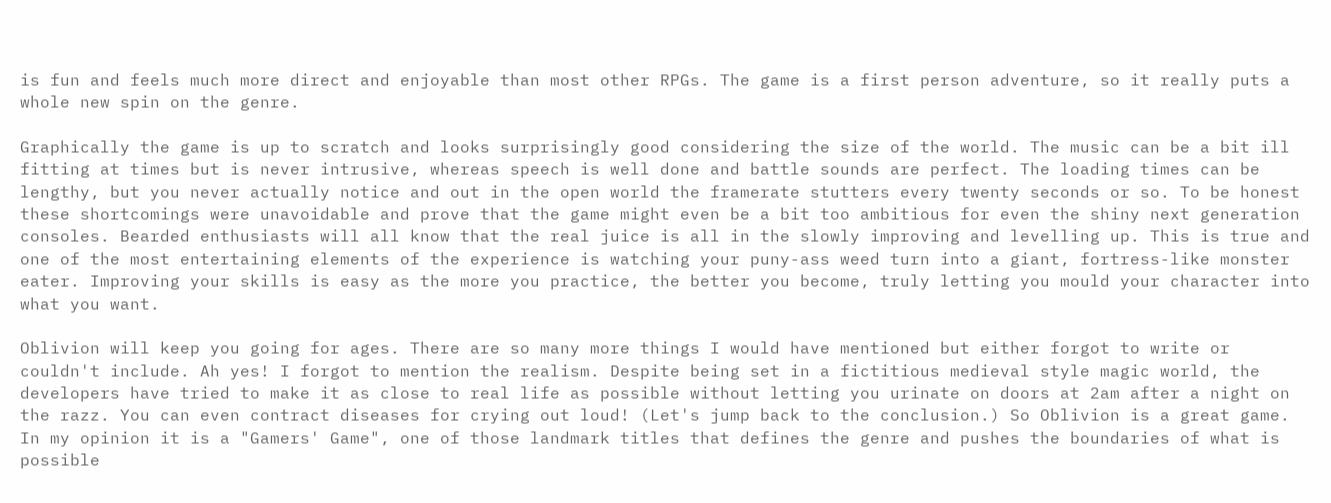is fun and feels much more direct and enjoyable than most other RPGs. The game is a first person adventure, so it really puts a whole new spin on the genre.

Graphically the game is up to scratch and looks surprisingly good considering the size of the world. The music can be a bit ill fitting at times but is never intrusive, whereas speech is well done and battle sounds are perfect. The loading times can be lengthy, but you never actually notice and out in the open world the framerate stutters every twenty seconds or so. To be honest these shortcomings were unavoidable and prove that the game might even be a bit too ambitious for even the shiny next generation consoles. Bearded enthusiasts will all know that the real juice is all in the slowly improving and levelling up. This is true and one of the most entertaining elements of the experience is watching your puny-ass weed turn into a giant, fortress-like monster eater. Improving your skills is easy as the more you practice, the better you become, truly letting you mould your character into what you want.

Oblivion will keep you going for ages. There are so many more things I would have mentioned but either forgot to write or couldn't include. Ah yes! I forgot to mention the realism. Despite being set in a fictitious medieval style magic world, the developers have tried to make it as close to real life as possible without letting you urinate on doors at 2am after a night on the razz. You can even contract diseases for crying out loud! (Let's jump back to the conclusion.) So Oblivion is a great game. In my opinion it is a "Gamers' Game", one of those landmark titles that defines the genre and pushes the boundaries of what is possible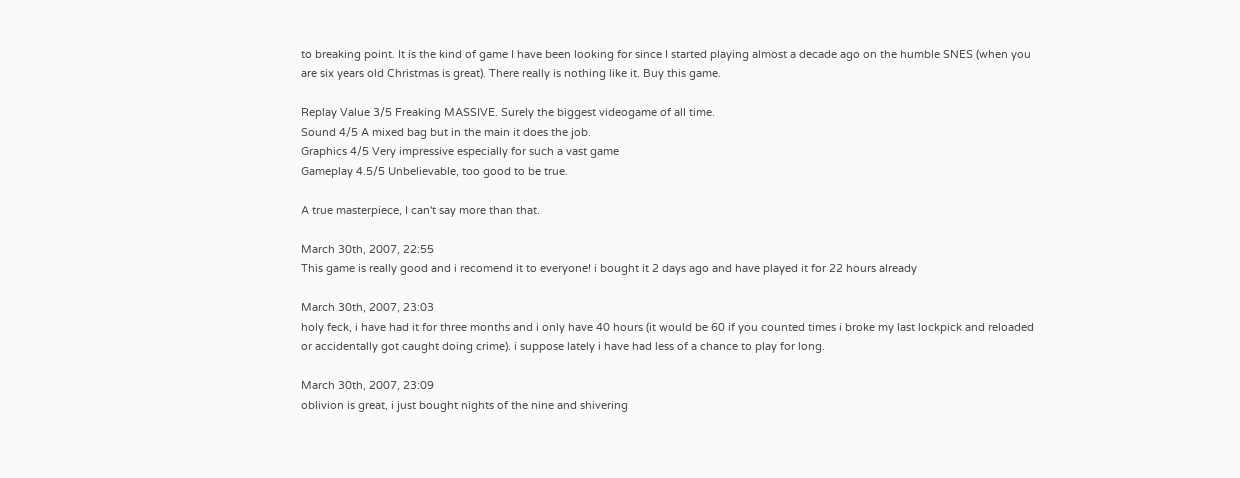to breaking point. It is the kind of game I have been looking for since I started playing almost a decade ago on the humble SNES (when you are six years old Christmas is great). There really is nothing like it. Buy this game.

Replay Value 3/5 Freaking MASSIVE. Surely the biggest videogame of all time.
Sound 4/5 A mixed bag but in the main it does the job.
Graphics 4/5 Very impressive especially for such a vast game
Gameplay 4.5/5 Unbelievable, too good to be true.

A true masterpiece, I can't say more than that.

March 30th, 2007, 22:55
This game is really good and i recomend it to everyone! i bought it 2 days ago and have played it for 22 hours already

March 30th, 2007, 23:03
holy feck, i have had it for three months and i only have 40 hours (it would be 60 if you counted times i broke my last lockpick and reloaded or accidentally got caught doing crime). i suppose lately i have had less of a chance to play for long.

March 30th, 2007, 23:09
oblivion is great, i just bought nights of the nine and shivering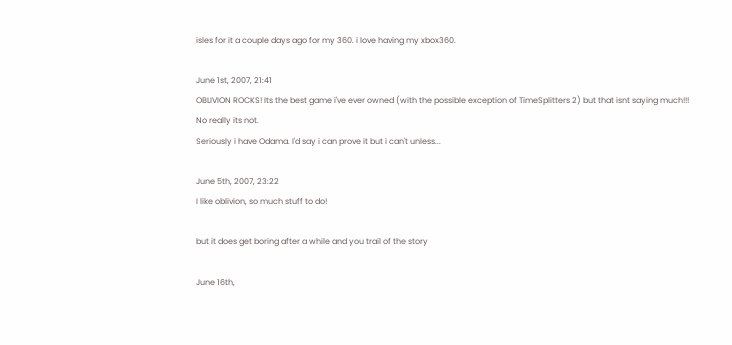isles for it a couple days ago for my 360. i love having my xbox360.

June 1st, 2007, 21:41
OBLIVION ROCKS! Its the best game i've ever owned (with the possible exception of TimeSplitters 2) but that isnt saying much!!!
No really its not.
Seriously i have Odama. I'd say i can prove it but i can't unless...

June 5th, 2007, 23:22
I like oblivion, so much stuff to do!

but it does get boring after a while and you trail of the story

June 16th,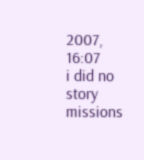2007, 16:07
i did no story missions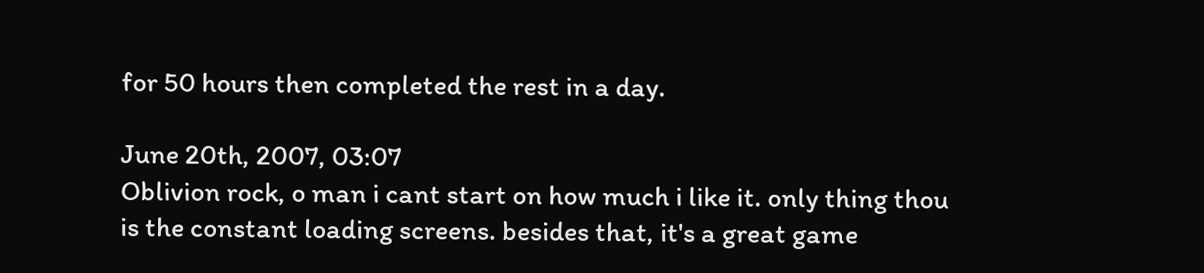for 50 hours then completed the rest in a day.

June 20th, 2007, 03:07
Oblivion rock, o man i cant start on how much i like it. only thing thou is the constant loading screens. besides that, it's a great game